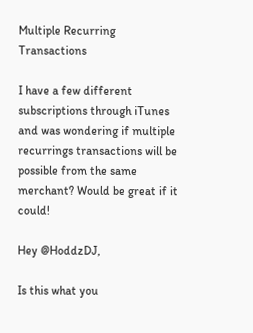Multiple Recurring Transactions

I have a few different subscriptions through iTunes and was wondering if multiple recurrings transactions will be possible from the same merchant? Would be great if it could!

Hey @HoddzDJ,

Is this what you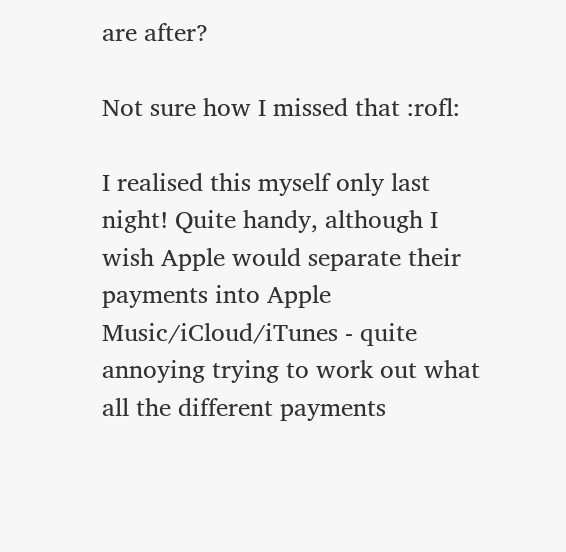are after?

Not sure how I missed that :rofl:

I realised this myself only last night! Quite handy, although I wish Apple would separate their payments into Apple Music/iCloud/iTunes - quite annoying trying to work out what all the different payments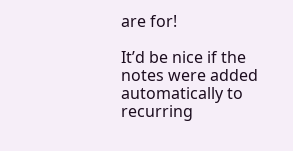are for!

It’d be nice if the notes were added automatically to recurring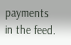payments in the feed.